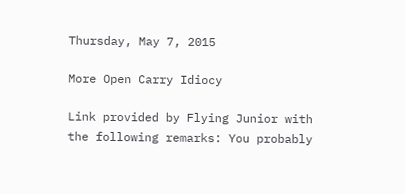Thursday, May 7, 2015

More Open Carry Idiocy

Link provided by Flying Junior with the following remarks: You probably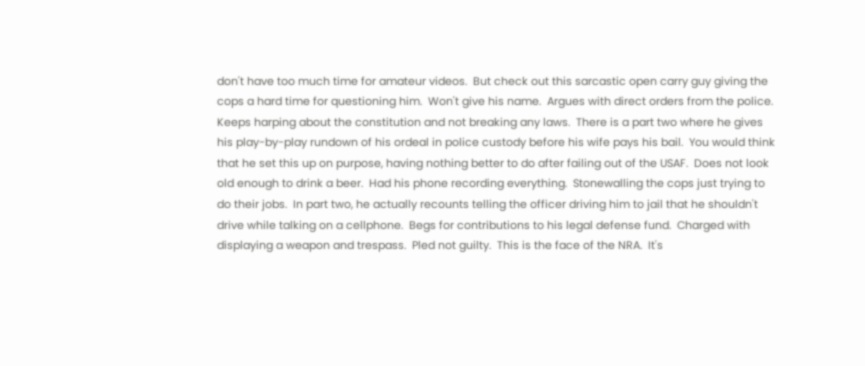don't have too much time for amateur videos.  But check out this sarcastic open carry guy giving the cops a hard time for questioning him.  Won't give his name.  Argues with direct orders from the police.  Keeps harping about the constitution and not breaking any laws.  There is a part two where he gives his play-by-play rundown of his ordeal in police custody before his wife pays his bail.  You would think that he set this up on purpose, having nothing better to do after failing out of the USAF.  Does not look old enough to drink a beer.  Had his phone recording everything.  Stonewalling the cops just trying to do their jobs.  In part two, he actually recounts telling the officer driving him to jail that he shouldn't drive while talking on a cellphone.  Begs for contributions to his legal defense fund.  Charged with displaying a weapon and trespass.  Pled not guilty.  This is the face of the NRA.  It's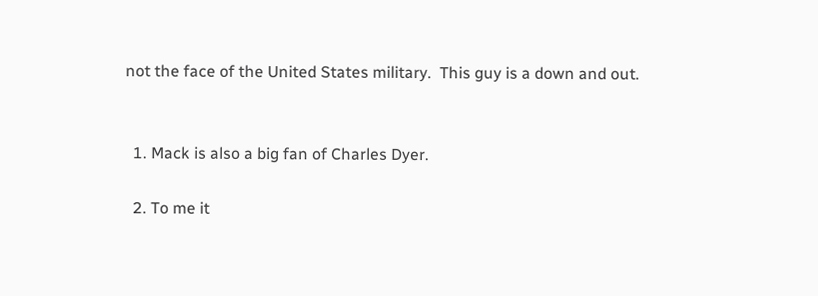not the face of the United States military.  This guy is a down and out.


  1. Mack is also a big fan of Charles Dyer.

  2. To me it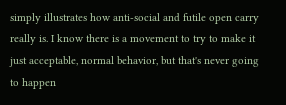simply illustrates how anti-social and futile open carry really is. I know there is a movement to try to make it just acceptable, normal behavior, but that's never going to happen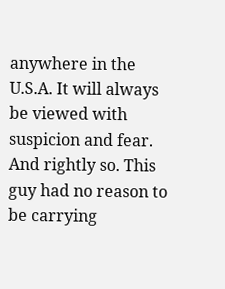anywhere in the U.S.A. It will always be viewed with suspicion and fear. And rightly so. This guy had no reason to be carrying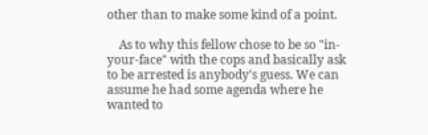other than to make some kind of a point.

    As to why this fellow chose to be so "in-your-face" with the cops and basically ask to be arrested is anybody's guess. We can assume he had some agenda where he wanted to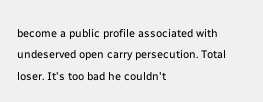become a public profile associated with undeserved open carry persecution. Total loser. It's too bad he couldn't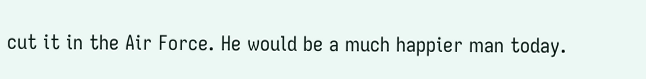cut it in the Air Force. He would be a much happier man today.